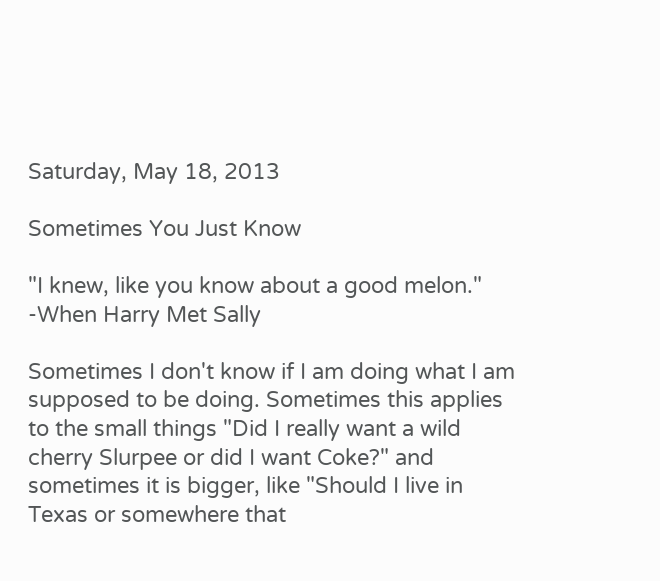Saturday, May 18, 2013

Sometimes You Just Know

"I knew, like you know about a good melon."  -When Harry Met Sally

Sometimes I don't know if I am doing what I am supposed to be doing. Sometimes this applies to the small things "Did I really want a wild cherry Slurpee or did I want Coke?" and sometimes it is bigger, like "Should I live in Texas or somewhere that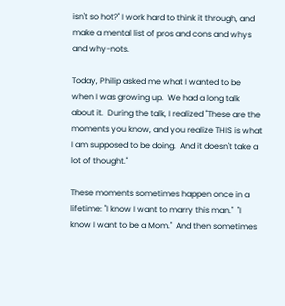isn't so hot?" I work hard to think it through, and make a mental list of pros and cons and whys and why-nots.

Today, Philip asked me what I wanted to be when I was growing up.  We had a long talk about it.  During the talk, I realized "These are the moments you know, and you realize THIS is what I am supposed to be doing.  And it doesn't take a lot of thought."

These moments sometimes happen once in a lifetime: "I know I want to marry this man."  "I know I want to be a Mom."  And then sometimes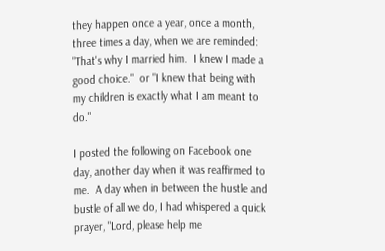they happen once a year, once a month, three times a day, when we are reminded: "That's why I married him.  I knew I made a good choice."  or "I knew that being with my children is exactly what I am meant to do."

I posted the following on Facebook one day, another day when it was reaffirmed to me.  A day when in between the hustle and bustle of all we do, I had whispered a quick prayer, "Lord, please help me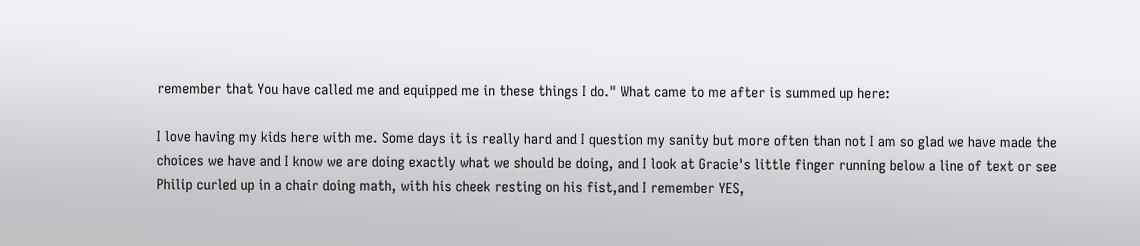remember that You have called me and equipped me in these things I do." What came to me after is summed up here:

I love having my kids here with me. Some days it is really hard and I question my sanity but more often than not I am so glad we have made the choices we have and I know we are doing exactly what we should be doing, and I look at Gracie's little finger running below a line of text or see Philip curled up in a chair doing math, with his cheek resting on his fist,and I remember YES,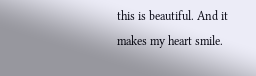this is beautiful. And it makes my heart smile.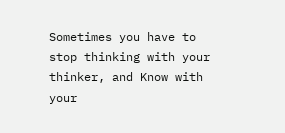Sometimes you have to stop thinking with your thinker, and Know with your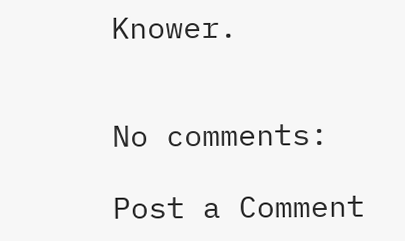Knower.


No comments:

Post a Comment